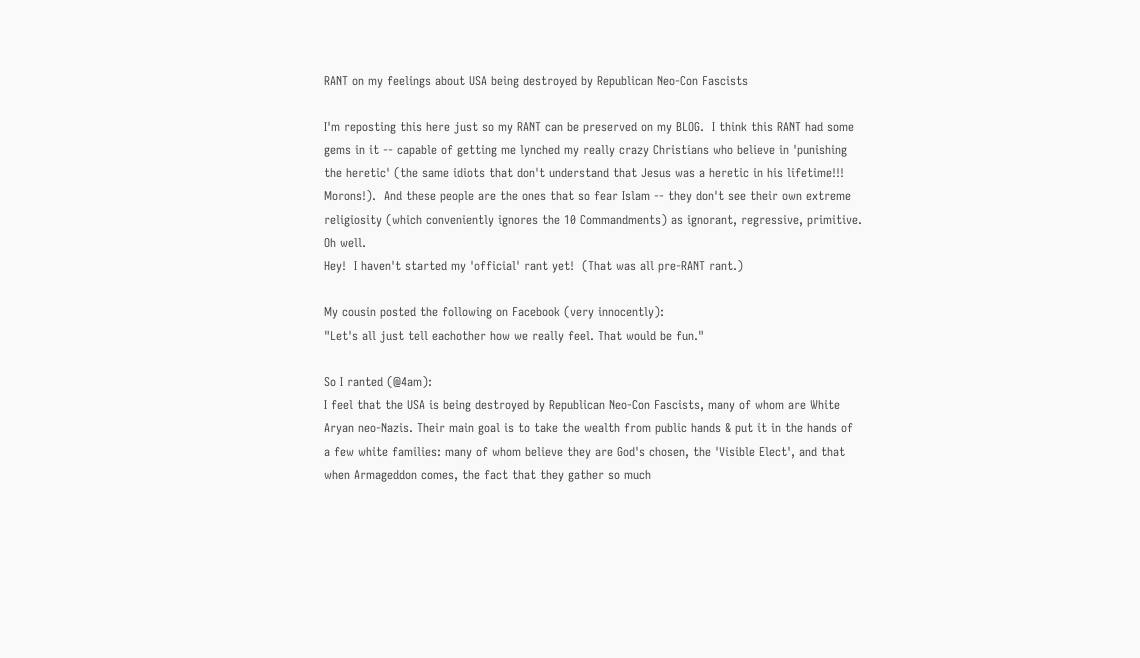RANT on my feelings about USA being destroyed by Republican Neo-Con Fascists

I'm reposting this here just so my RANT can be preserved on my BLOG.  I think this RANT had some gems in it -- capable of getting me lynched my really crazy Christians who believe in 'punishing the heretic' (the same idiots that don't understand that Jesus was a heretic in his lifetime!!!   Morons!).  And these people are the ones that so fear Islam -- they don't see their own extreme religiosity (which conveniently ignores the 10 Commandments) as ignorant, regressive, primitive.  Oh well.
Hey!  I haven't started my 'official' rant yet!  (That was all pre-RANT rant.)

My cousin posted the following on Facebook (very innocently):
"Let's all just tell eachother how we really feel. That would be fun."

So I ranted (@4am):
I feel that the USA is being destroyed by Republican Neo-Con Fascists, many of whom are White Aryan neo-Nazis. Their main goal is to take the wealth from public hands & put it in the hands of a few white families: many of whom believe they are God's chosen, the 'Visible Elect', and that when Armageddon comes, the fact that they gather so much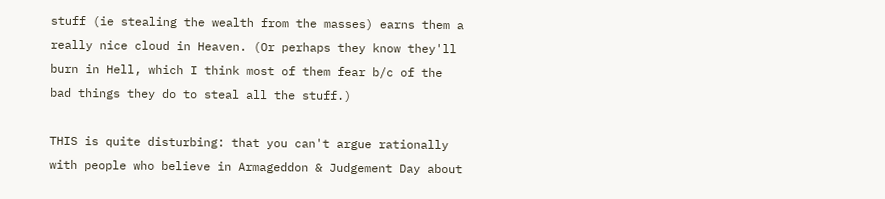stuff (ie stealing the wealth from the masses) earns them a really nice cloud in Heaven. (Or perhaps they know they'll burn in Hell, which I think most of them fear b/c of the bad things they do to steal all the stuff.)

THIS is quite disturbing: that you can't argue rationally with people who believe in Armageddon & Judgement Day about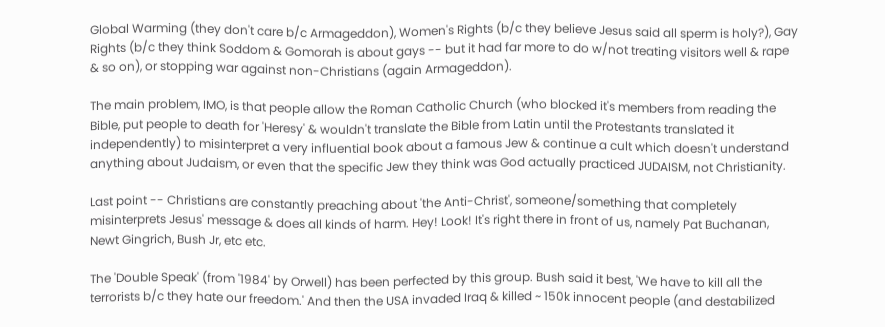Global Warming (they don't care b/c Armageddon), Women's Rights (b/c they believe Jesus said all sperm is holy?), Gay Rights (b/c they think Soddom & Gomorah is about gays -- but it had far more to do w/not treating visitors well & rape & so on), or stopping war against non-Christians (again Armageddon).

The main problem, IMO, is that people allow the Roman Catholic Church (who blocked it's members from reading the Bible, put people to death for 'Heresy' & wouldn't translate the Bible from Latin until the Protestants translated it independently) to misinterpret a very influential book about a famous Jew & continue a cult which doesn't understand anything about Judaism, or even that the specific Jew they think was God actually practiced JUDAISM, not Christianity.

Last point -- Christians are constantly preaching about 'the Anti-Christ', someone/something that completely misinterprets Jesus' message & does all kinds of harm. Hey! Look! It's right there in front of us, namely Pat Buchanan, Newt Gingrich, Bush Jr, etc etc.

The 'Double Speak' (from '1984' by Orwell) has been perfected by this group. Bush said it best, 'We have to kill all the terrorists b/c they hate our freedom.' And then the USA invaded Iraq & killed ~ 150k innocent people (and destabilized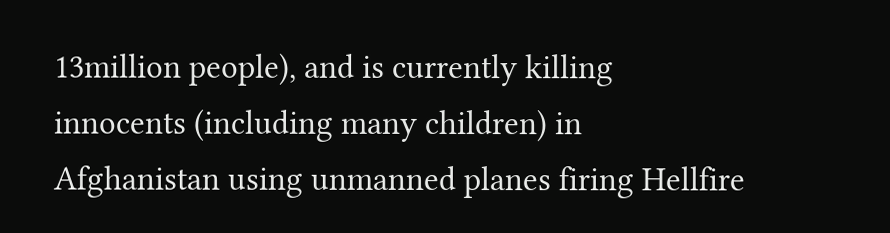13million people), and is currently killing innocents (including many children) in Afghanistan using unmanned planes firing Hellfire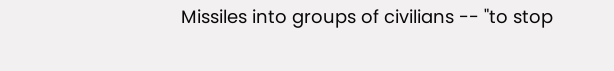Missiles into groups of civilians -- "to stop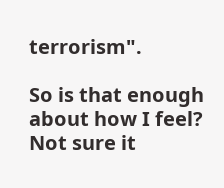terrorism".

So is that enough about how I feel? Not sure it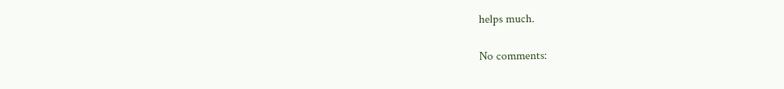helps much.

No comments: